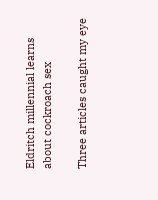Eldritch millennial learns about cockroach sex

Three articles caught my eye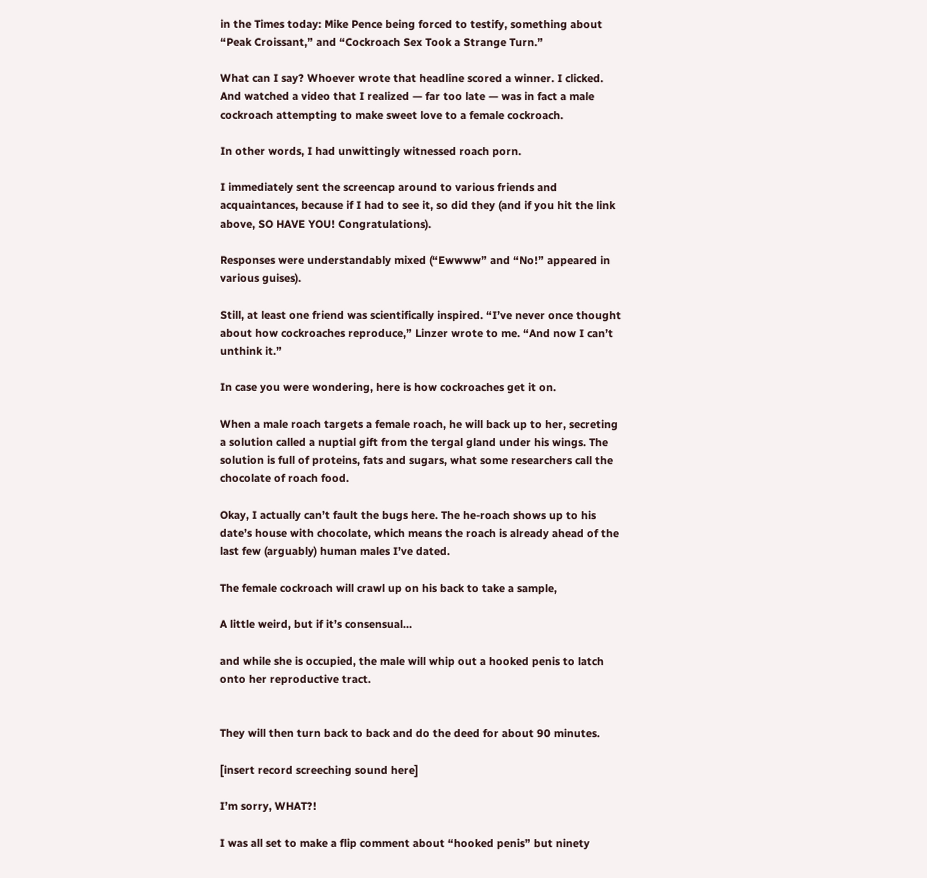in the Times today: Mike Pence being forced to testify, something about “Peak Croissant,” and “Cockroach Sex Took a Strange Turn.”

What can I say? Whoever wrote that headline scored a winner. I clicked. And watched a video that I realized — far too late — was in fact a male cockroach attempting to make sweet love to a female cockroach.

In other words, I had unwittingly witnessed roach porn.

I immediately sent the screencap around to various friends and acquaintances, because if I had to see it, so did they (and if you hit the link above, SO HAVE YOU! Congratulations).

Responses were understandably mixed (“Ewwww” and “No!” appeared in various guises).

Still, at least one friend was scientifically inspired. “I’ve never once thought about how cockroaches reproduce,” Linzer wrote to me. “And now I can’t unthink it.”

In case you were wondering, here is how cockroaches get it on.

When a male roach targets a female roach, he will back up to her, secreting a solution called a nuptial gift from the tergal gland under his wings. The solution is full of proteins, fats and sugars, what some researchers call the chocolate of roach food.

Okay, I actually can’t fault the bugs here. The he-roach shows up to his date’s house with chocolate, which means the roach is already ahead of the last few (arguably) human males I’ve dated.

The female cockroach will crawl up on his back to take a sample,

A little weird, but if it’s consensual…

and while she is occupied, the male will whip out a hooked penis to latch onto her reproductive tract.


They will then turn back to back and do the deed for about 90 minutes.

[insert record screeching sound here]

I’m sorry, WHAT?!

I was all set to make a flip comment about “hooked penis” but ninety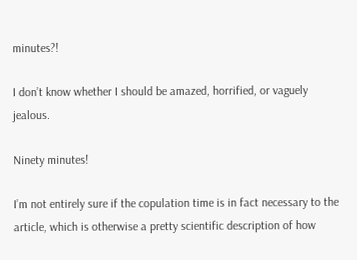minutes?!

I don’t know whether I should be amazed, horrified, or vaguely jealous.

Ninety minutes!

I’m not entirely sure if the copulation time is in fact necessary to the article, which is otherwise a pretty scientific description of how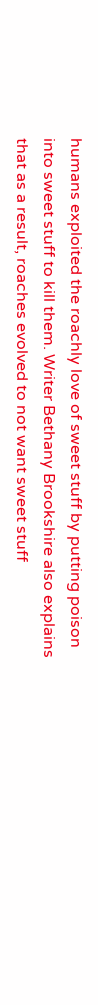humans exploited the roachly love of sweet stuff by putting poison into sweet stuff to kill them. Writer Bethany Brookshire also explains that as a result, roaches evolved to not want sweet stuff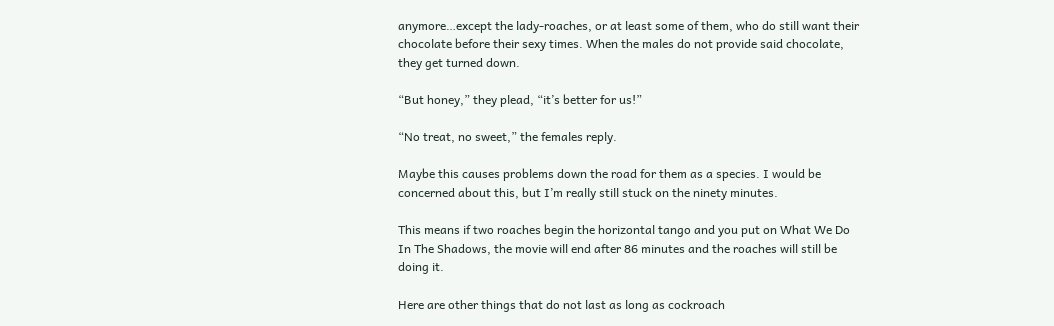anymore…except the lady-roaches, or at least some of them, who do still want their chocolate before their sexy times. When the males do not provide said chocolate, they get turned down.

“But honey,” they plead, “it’s better for us!”

“No treat, no sweet,” the females reply.

Maybe this causes problems down the road for them as a species. I would be concerned about this, but I’m really still stuck on the ninety minutes.

This means if two roaches begin the horizontal tango and you put on What We Do In The Shadows, the movie will end after 86 minutes and the roaches will still be doing it.

Here are other things that do not last as long as cockroach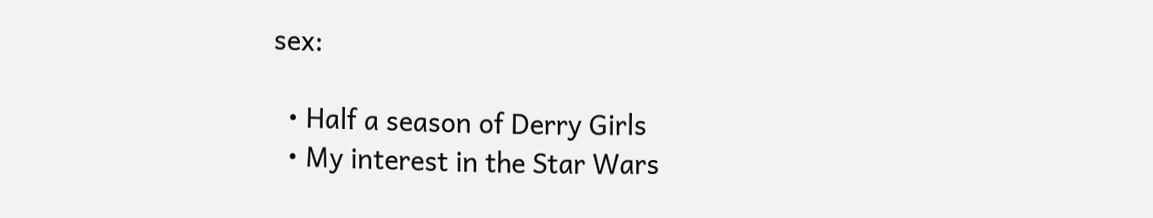sex:

  • Half a season of Derry Girls
  • My interest in the Star Wars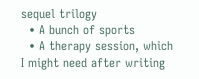sequel trilogy
  • A bunch of sports
  • A therapy session, which I might need after writing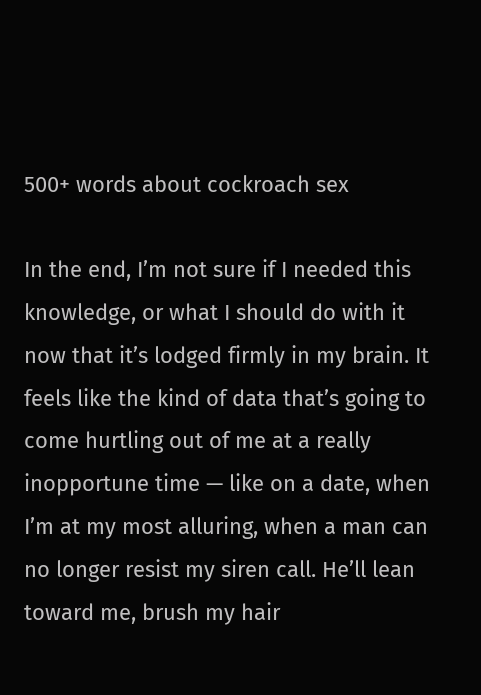500+ words about cockroach sex

In the end, I’m not sure if I needed this knowledge, or what I should do with it now that it’s lodged firmly in my brain. It feels like the kind of data that’s going to come hurtling out of me at a really inopportune time — like on a date, when I’m at my most alluring, when a man can no longer resist my siren call. He’ll lean toward me, brush my hair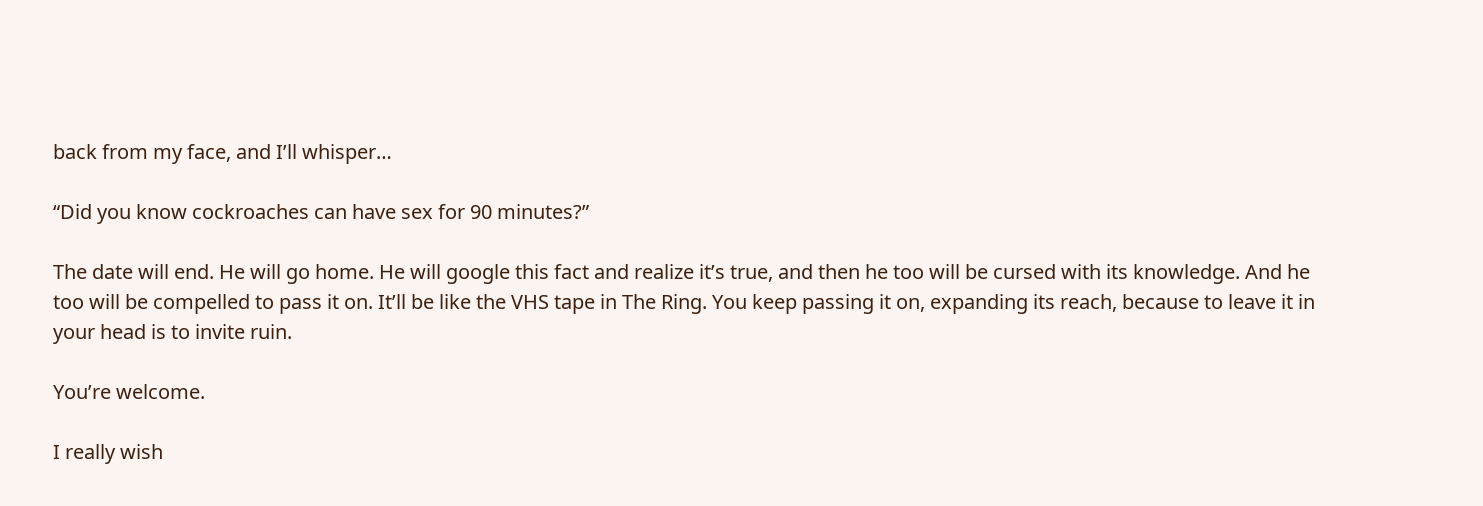back from my face, and I’ll whisper…

“Did you know cockroaches can have sex for 90 minutes?”

The date will end. He will go home. He will google this fact and realize it’s true, and then he too will be cursed with its knowledge. And he too will be compelled to pass it on. It’ll be like the VHS tape in The Ring. You keep passing it on, expanding its reach, because to leave it in your head is to invite ruin.

You’re welcome.

I really wish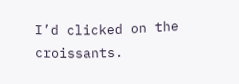I’d clicked on the croissants.